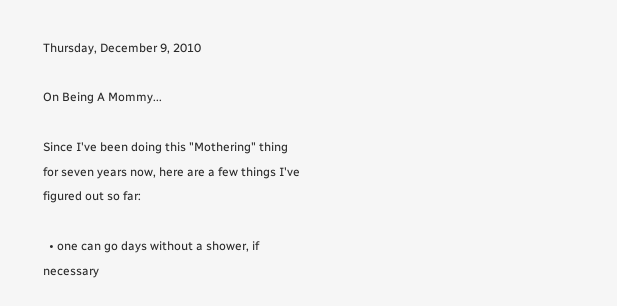Thursday, December 9, 2010

On Being A Mommy...

Since I've been doing this "Mothering" thing for seven years now, here are a few things I've figured out so far:

  • one can go days without a shower, if necessary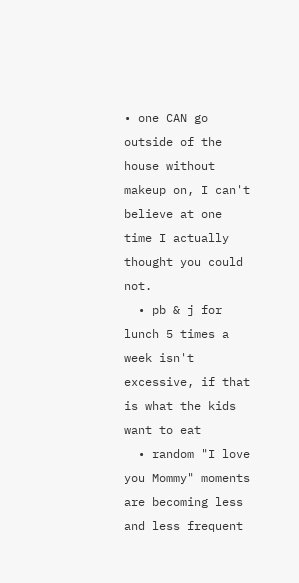• one CAN go outside of the house without makeup on, I can't believe at one time I actually thought you could not.
  • pb & j for lunch 5 times a week isn't excessive, if that is what the kids want to eat
  • random "I love you Mommy" moments are becoming less and less frequent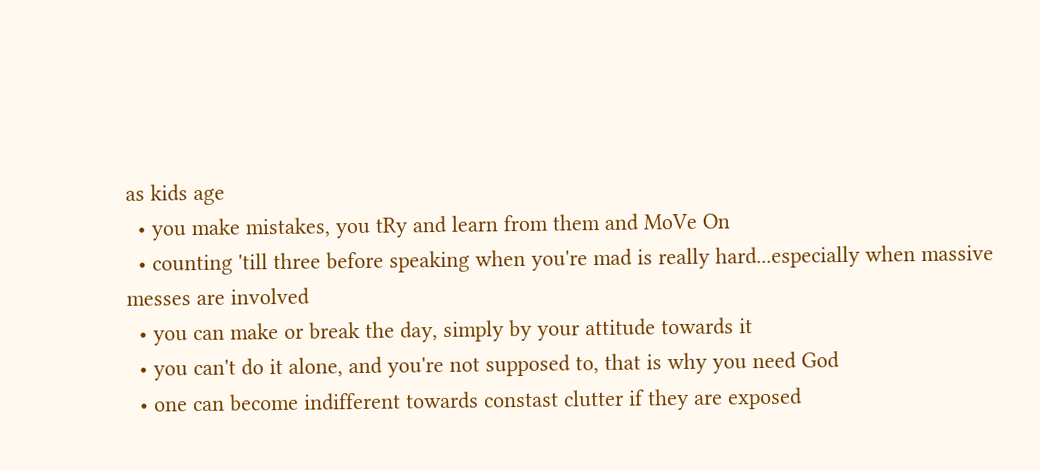as kids age
  • you make mistakes, you tRy and learn from them and MoVe On
  • counting 'till three before speaking when you're mad is really hard...especially when massive messes are involved
  • you can make or break the day, simply by your attitude towards it
  • you can't do it alone, and you're not supposed to, that is why you need God
  • one can become indifferent towards constast clutter if they are exposed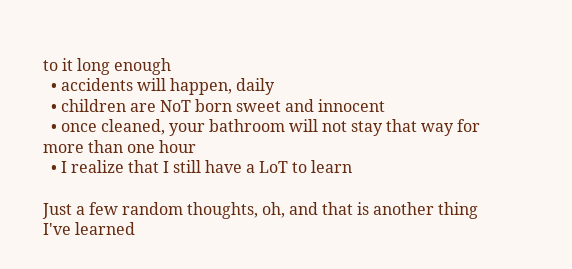to it long enough
  • accidents will happen, daily
  • children are NoT born sweet and innocent
  • once cleaned, your bathroom will not stay that way for more than one hour
  • I realize that I still have a LoT to learn

Just a few random thoughts, oh, and that is another thing I've learned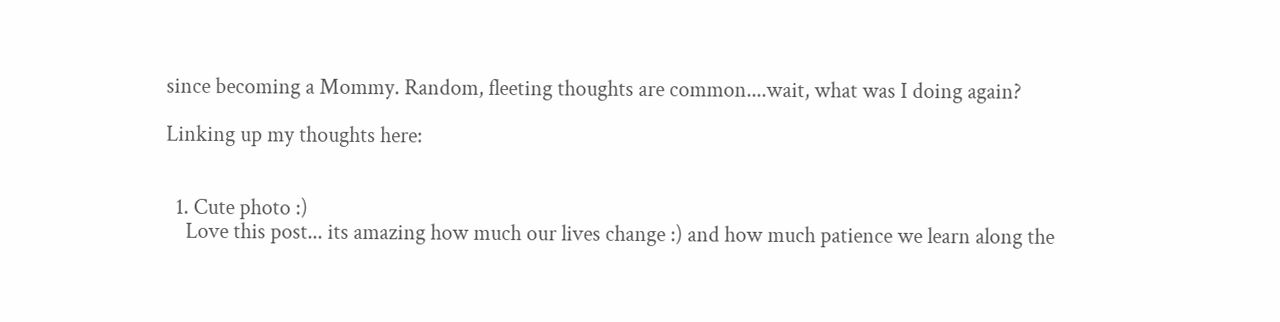since becoming a Mommy. Random, fleeting thoughts are common....wait, what was I doing again?

Linking up my thoughts here:


  1. Cute photo :)
    Love this post... its amazing how much our lives change :) and how much patience we learn along the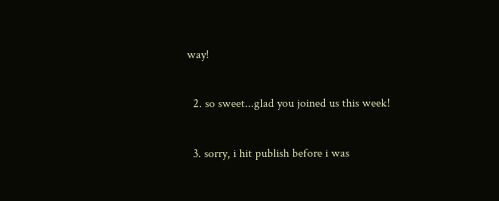way!

  2. so sweet...glad you joined us this week!

  3. sorry, i hit publish before i was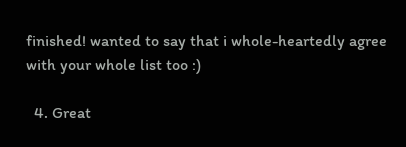finished! wanted to say that i whole-heartedly agree with your whole list too :)

  4. Great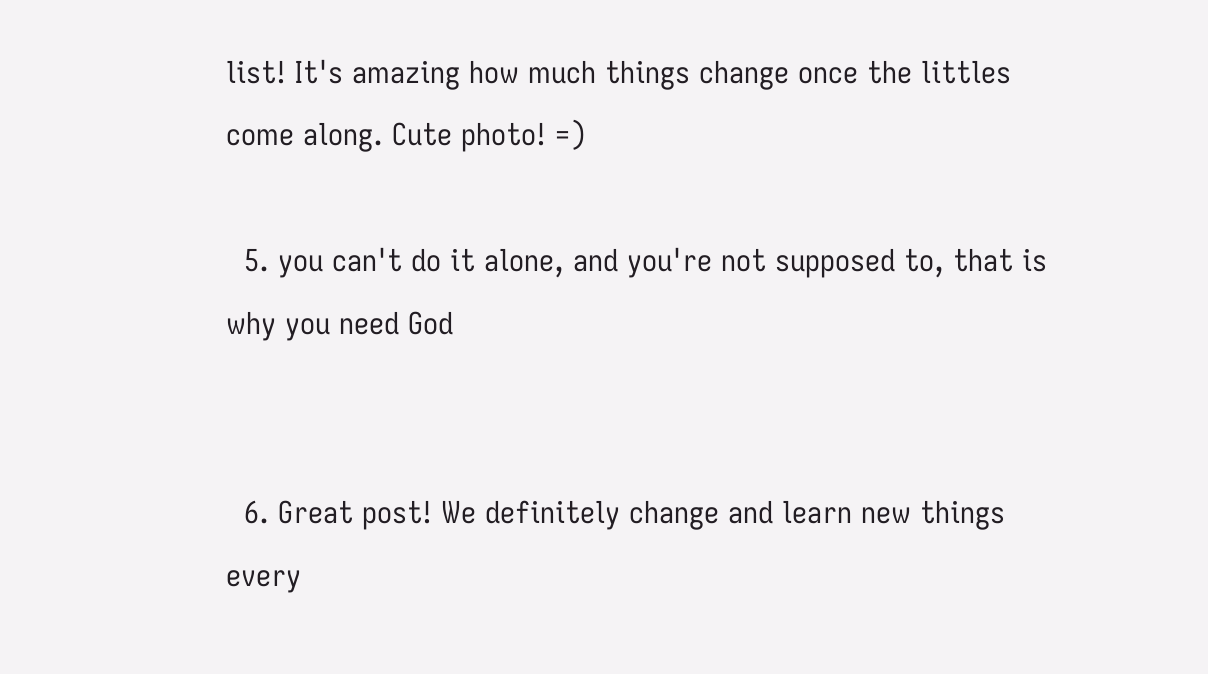list! It's amazing how much things change once the littles come along. Cute photo! =)

  5. you can't do it alone, and you're not supposed to, that is why you need God


  6. Great post! We definitely change and learn new things every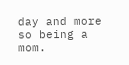day and more so being a mom.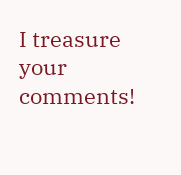I treasure your comments!